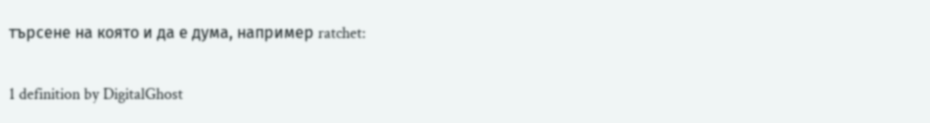търсене на която и да е дума, например ratchet:

1 definition by DigitalGhost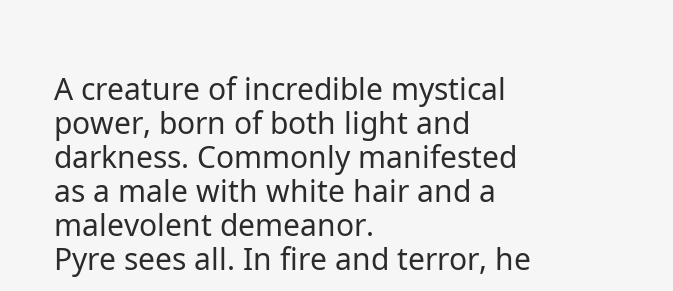A creature of incredible mystical power, born of both light and darkness. Commonly manifested as a male with white hair and a malevolent demeanor.
Pyre sees all. In fire and terror, he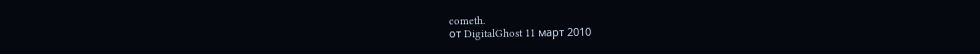cometh.
от DigitalGhost 11 март 2010